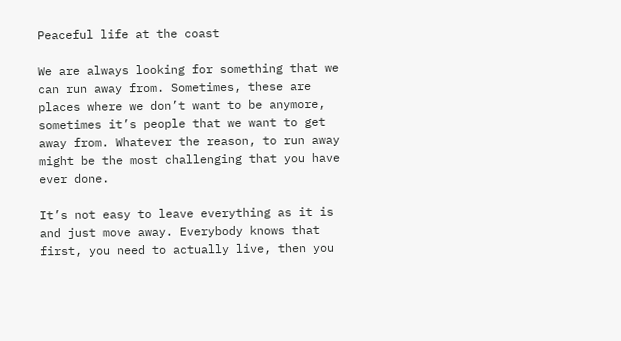Peaceful life at the coast

We are always looking for something that we can run away from. Sometimes, these are places where we don’t want to be anymore, sometimes it’s people that we want to get away from. Whatever the reason, to run away might be the most challenging that you have ever done.

It’s not easy to leave everything as it is and just move away. Everybody knows that first, you need to actually live, then you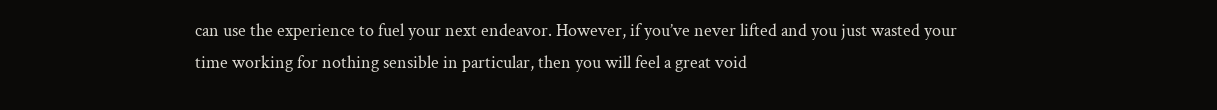can use the experience to fuel your next endeavor. However, if you’ve never lifted and you just wasted your time working for nothing sensible in particular, then you will feel a great void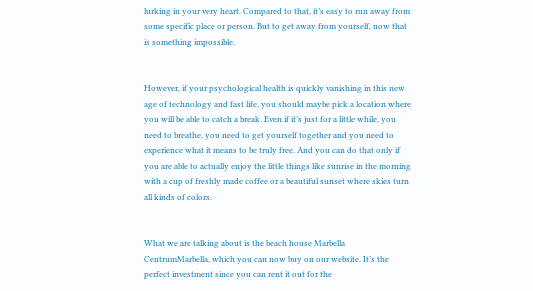lurking in your very heart. Compared to that, it’s easy to run away from some specific place or person. But to get away from yourself, now that is something impossible.


However, if your psychological health is quickly vanishing in this new age of technology and fast life, you should maybe pick a location where you will be able to catch a break. Even if it’s just for a little while, you need to breathe, you need to get yourself together and you need to experience what it means to be truly free. And you can do that only if you are able to actually enjoy the little things like sunrise in the morning with a cup of freshly made coffee or a beautiful sunset where skies turn all kinds of colors.


What we are talking about is the beach house Marbella CentrumMarbella, which you can now buy on our website. It’s the perfect investment since you can rent it out for the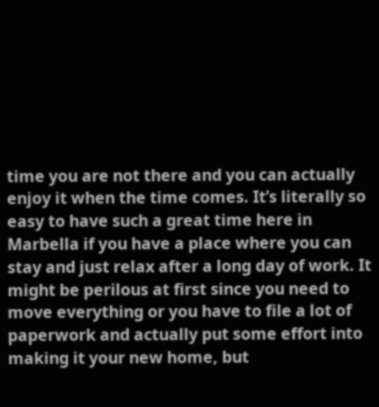time you are not there and you can actually enjoy it when the time comes. It’s literally so easy to have such a great time here in Marbella if you have a place where you can stay and just relax after a long day of work. It might be perilous at first since you need to move everything or you have to file a lot of paperwork and actually put some effort into making it your new home, but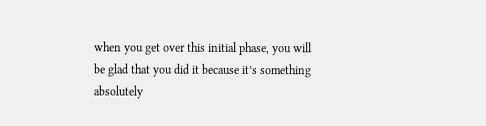when you get over this initial phase, you will be glad that you did it because it’s something absolutely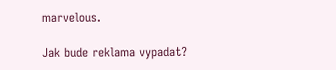marvelous.

Jak bude reklama vypadat?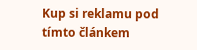Kup si reklamu pod tímto článkem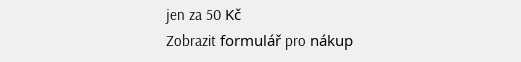jen za 50 Kč
Zobrazit formulář pro nákup